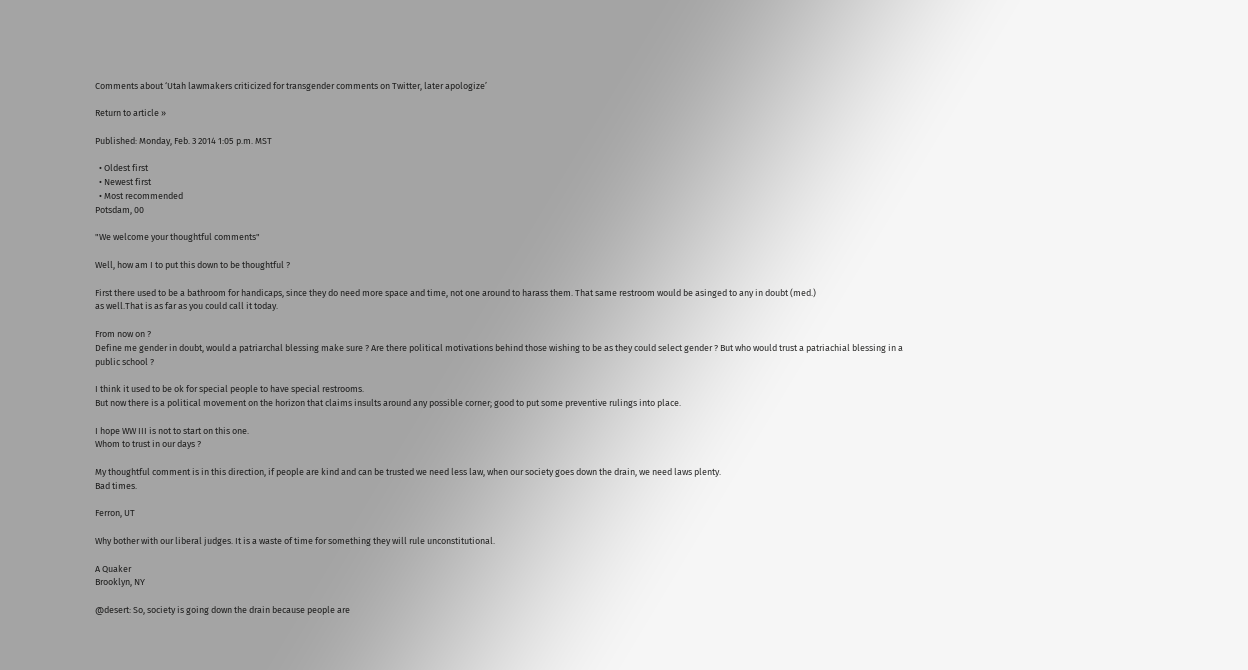Comments about ‘Utah lawmakers criticized for transgender comments on Twitter, later apologize’

Return to article »

Published: Monday, Feb. 3 2014 1:05 p.m. MST

  • Oldest first
  • Newest first
  • Most recommended
Potsdam, 00

"We welcome your thoughtful comments"

Well, how am I to put this down to be thoughtful ?

First there used to be a bathroom for handicaps, since they do need more space and time, not one around to harass them. That same restroom would be asinged to any in doubt (med.)
as well.That is as far as you could call it today.

From now on ?
Define me gender in doubt, would a patriarchal blessing make sure ? Are there political motivations behind those wishing to be as they could select gender ? But who would trust a patriachial blessing in a public school ?

I think it used to be ok for special people to have special restrooms.
But now there is a political movement on the horizon that claims insults around any possible corner; good to put some preventive rulings into place.

I hope WW III is not to start on this one.
Whom to trust in our days ?

My thoughtful comment is in this direction, if people are kind and can be trusted we need less law, when our society goes down the drain, we need laws plenty.
Bad times.

Ferron, UT

Why bother with our liberal judges. It is a waste of time for something they will rule unconstitutional.

A Quaker
Brooklyn, NY

@desert: So, society is going down the drain because people are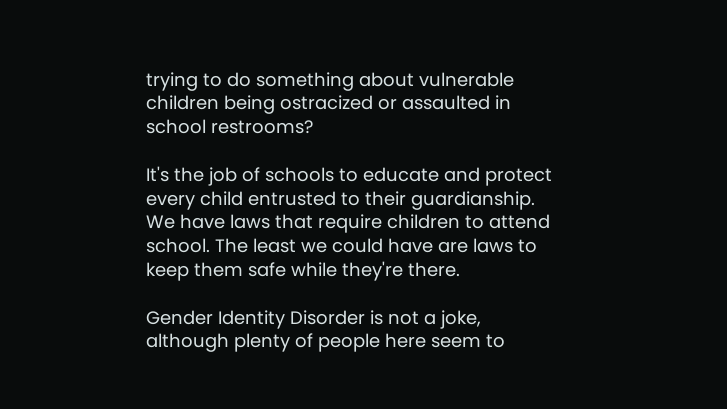trying to do something about vulnerable children being ostracized or assaulted in school restrooms?

It's the job of schools to educate and protect every child entrusted to their guardianship. We have laws that require children to attend school. The least we could have are laws to keep them safe while they're there.

Gender Identity Disorder is not a joke, although plenty of people here seem to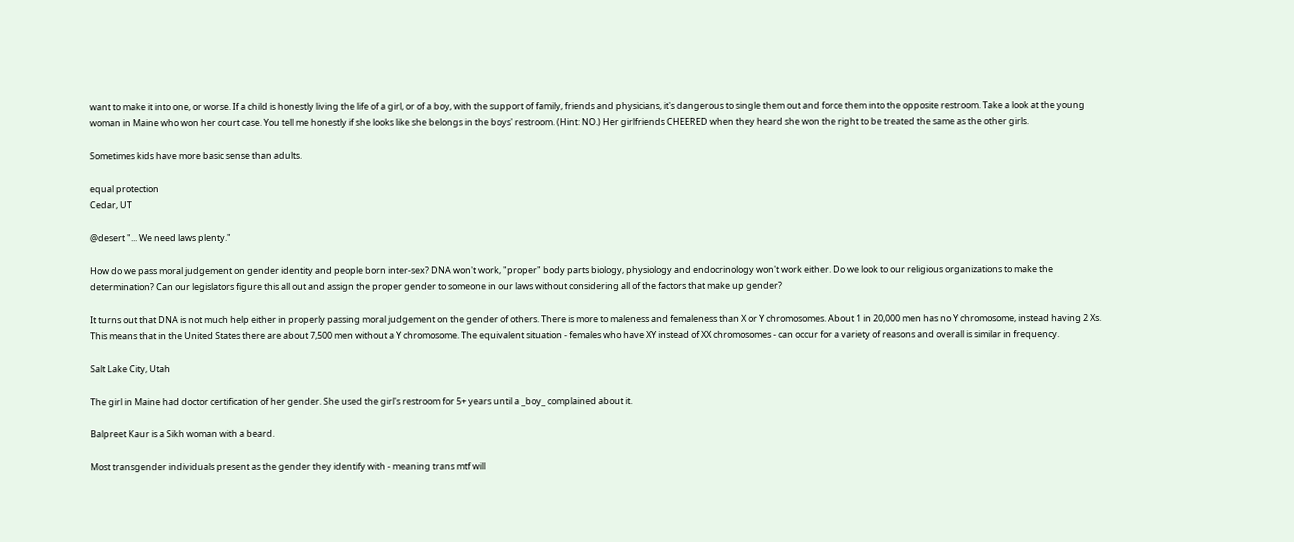want to make it into one, or worse. If a child is honestly living the life of a girl, or of a boy, with the support of family, friends and physicians, it's dangerous to single them out and force them into the opposite restroom. Take a look at the young woman in Maine who won her court case. You tell me honestly if she looks like she belongs in the boys' restroom. (Hint: NO.) Her girlfriends CHEERED when they heard she won the right to be treated the same as the other girls.

Sometimes kids have more basic sense than adults.

equal protection
Cedar, UT

@desert "... We need laws plenty."

How do we pass moral judgement on gender identity and people born inter-sex? DNA won't work, "proper" body parts biology, physiology and endocrinology won't work either. Do we look to our religious organizations to make the determination? Can our legislators figure this all out and assign the proper gender to someone in our laws without considering all of the factors that make up gender?

It turns out that DNA is not much help either in properly passing moral judgement on the gender of others. There is more to maleness and femaleness than X or Y chromosomes. About 1 in 20,000 men has no Y chromosome, instead having 2 Xs. This means that in the United States there are about 7,500 men without a Y chromosome. The equivalent situation - females who have XY instead of XX chromosomes - can occur for a variety of reasons and overall is similar in frequency.

Salt Lake City, Utah

The girl in Maine had doctor certification of her gender. She used the girl's restroom for 5+ years until a _boy_ complained about it.

Balpreet Kaur is a Sikh woman with a beard.

Most transgender individuals present as the gender they identify with - meaning trans mtf will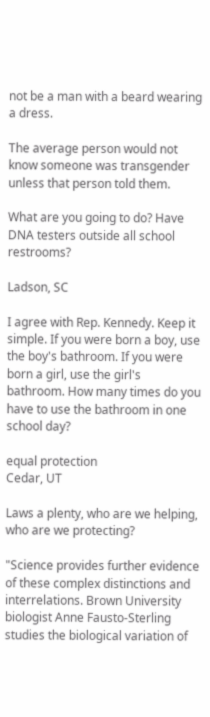not be a man with a beard wearing a dress.

The average person would not know someone was transgender unless that person told them.

What are you going to do? Have DNA testers outside all school restrooms?

Ladson, SC

I agree with Rep. Kennedy. Keep it simple. If you were born a boy, use the boy's bathroom. If you were born a girl, use the girl's bathroom. How many times do you have to use the bathroom in one school day?

equal protection
Cedar, UT

Laws a plenty, who are we helping, who are we protecting?

"Science provides further evidence of these complex distinctions and interrelations. Brown University biologist Anne Fausto-Sterling studies the biological variation of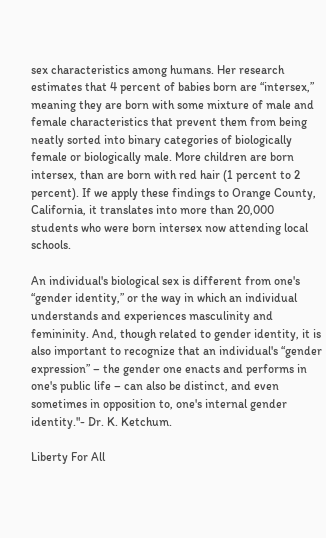sex characteristics among humans. Her research estimates that 4 percent of babies born are “intersex,” meaning they are born with some mixture of male and female characteristics that prevent them from being neatly sorted into binary categories of biologically female or biologically male. More children are born intersex, than are born with red hair (1 percent to 2 percent). If we apply these findings to Orange County, California, it translates into more than 20,000 students who were born intersex now attending local schools.

An individual's biological sex is different from one's “gender identity,” or the way in which an individual understands and experiences masculinity and femininity. And, though related to gender identity, it is also important to recognize that an individual's “gender expression” – the gender one enacts and performs in one's public life – can also be distinct, and even sometimes in opposition to, one's internal gender identity."- Dr. K. Ketchum.

Liberty For All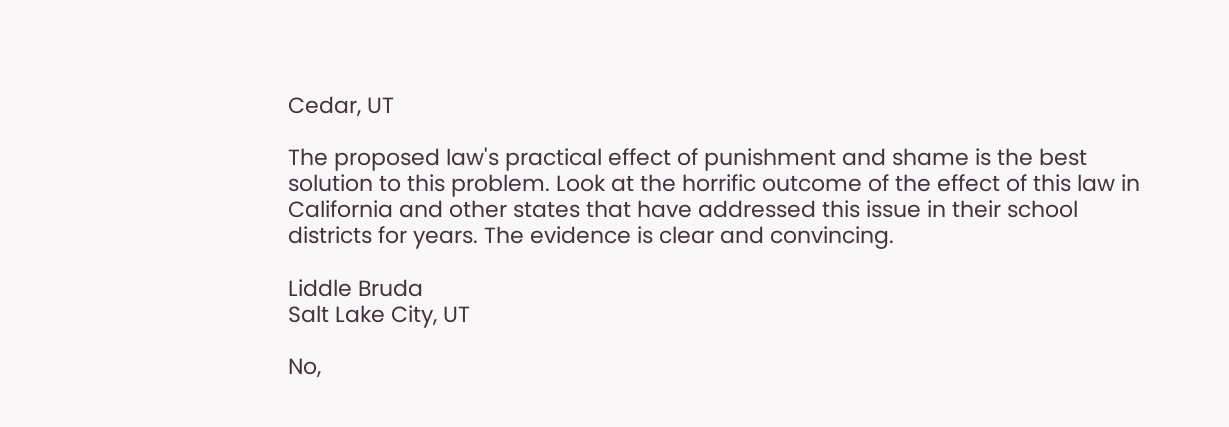Cedar, UT

The proposed law's practical effect of punishment and shame is the best solution to this problem. Look at the horrific outcome of the effect of this law in California and other states that have addressed this issue in their school districts for years. The evidence is clear and convincing.

Liddle Bruda
Salt Lake City, UT

No,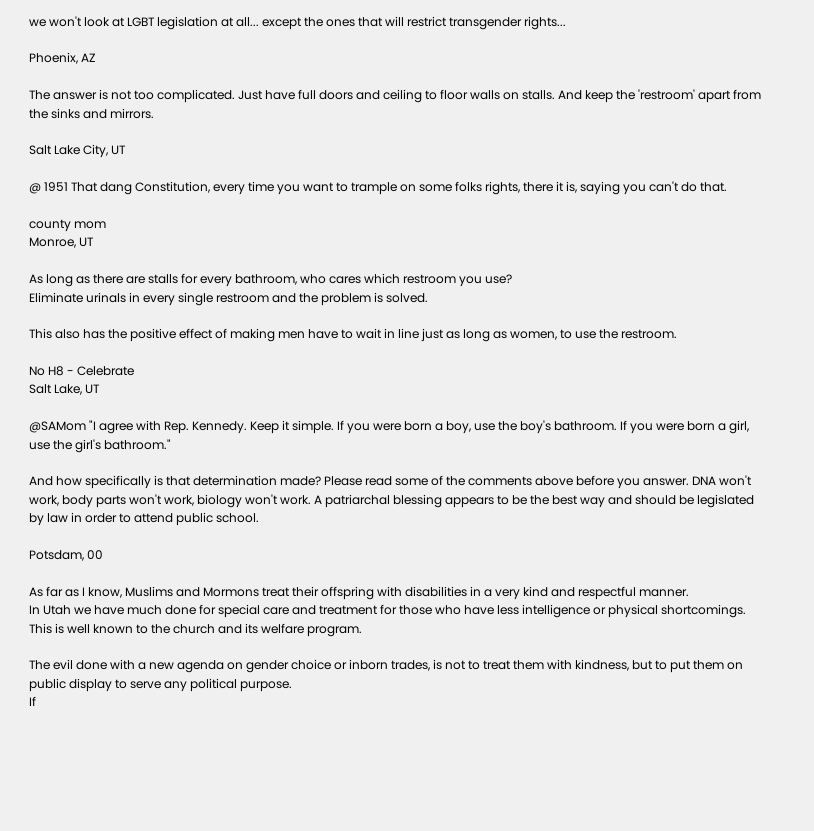we won't look at LGBT legislation at all... except the ones that will restrict transgender rights...

Phoenix, AZ

The answer is not too complicated. Just have full doors and ceiling to floor walls on stalls. And keep the 'restroom' apart from the sinks and mirrors.

Salt Lake City, UT

@ 1951 That dang Constitution, every time you want to trample on some folks rights, there it is, saying you can't do that.

county mom
Monroe, UT

As long as there are stalls for every bathroom, who cares which restroom you use?
Eliminate urinals in every single restroom and the problem is solved.

This also has the positive effect of making men have to wait in line just as long as women, to use the restroom.

No H8 - Celebrate
Salt Lake, UT

@SAMom "I agree with Rep. Kennedy. Keep it simple. If you were born a boy, use the boy's bathroom. If you were born a girl, use the girl's bathroom."

And how specifically is that determination made? Please read some of the comments above before you answer. DNA won't work, body parts won't work, biology won't work. A patriarchal blessing appears to be the best way and should be legislated by law in order to attend public school.

Potsdam, 00

As far as I know, Muslims and Mormons treat their offspring with disabilities in a very kind and respectful manner.
In Utah we have much done for special care and treatment for those who have less intelligence or physical shortcomings. This is well known to the church and its welfare program.

The evil done with a new agenda on gender choice or inborn trades, is not to treat them with kindness, but to put them on public display to serve any political purpose.
If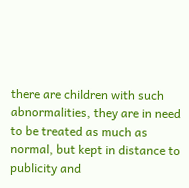there are children with such abnormalities, they are in need to be treated as much as normal, but kept in distance to publicity and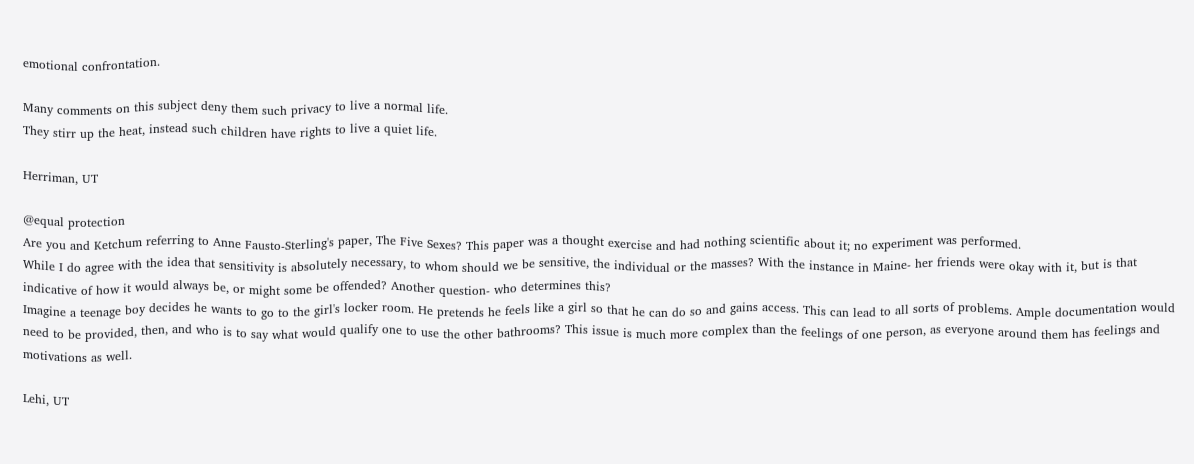emotional confrontation.

Many comments on this subject deny them such privacy to live a normal life.
They stirr up the heat, instead such children have rights to live a quiet life.

Herriman, UT

@equal protection
Are you and Ketchum referring to Anne Fausto-Sterling's paper, The Five Sexes? This paper was a thought exercise and had nothing scientific about it; no experiment was performed.
While I do agree with the idea that sensitivity is absolutely necessary, to whom should we be sensitive, the individual or the masses? With the instance in Maine- her friends were okay with it, but is that indicative of how it would always be, or might some be offended? Another question- who determines this?
Imagine a teenage boy decides he wants to go to the girl's locker room. He pretends he feels like a girl so that he can do so and gains access. This can lead to all sorts of problems. Ample documentation would need to be provided, then, and who is to say what would qualify one to use the other bathrooms? This issue is much more complex than the feelings of one person, as everyone around them has feelings and motivations as well.

Lehi, UT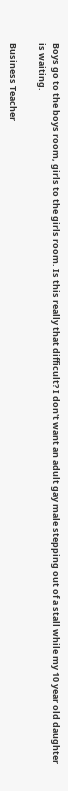Boys go to the boys room, girls to the girls room. Is this really that difficult? I don't want an adult gay male stepping out of a stall while my 10 year old daughter is waiting.

Business Teacher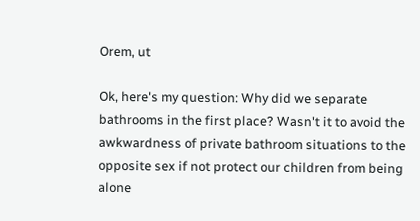Orem, ut

Ok, here's my question: Why did we separate bathrooms in the first place? Wasn't it to avoid the awkwardness of private bathroom situations to the opposite sex if not protect our children from being alone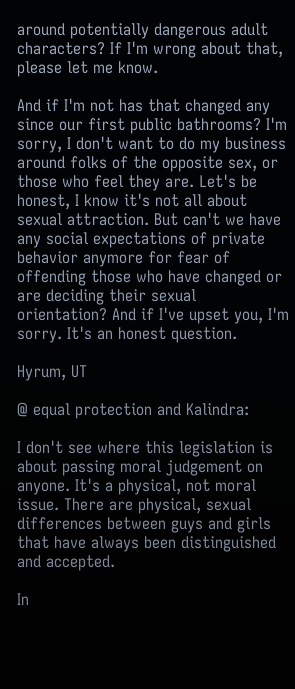around potentially dangerous adult characters? If I'm wrong about that, please let me know.

And if I'm not has that changed any since our first public bathrooms? I'm sorry, I don't want to do my business around folks of the opposite sex, or those who feel they are. Let's be honest, I know it's not all about sexual attraction. But can't we have any social expectations of private behavior anymore for fear of offending those who have changed or are deciding their sexual orientation? And if I've upset you, I'm sorry. It's an honest question.

Hyrum, UT

@ equal protection and Kalindra:

I don't see where this legislation is about passing moral judgement on anyone. It's a physical, not moral issue. There are physical, sexual differences between guys and girls that have always been distinguished and accepted.

In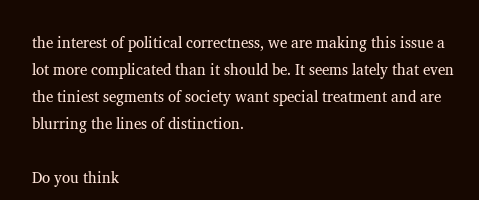the interest of political correctness, we are making this issue a lot more complicated than it should be. It seems lately that even the tiniest segments of society want special treatment and are blurring the lines of distinction.

Do you think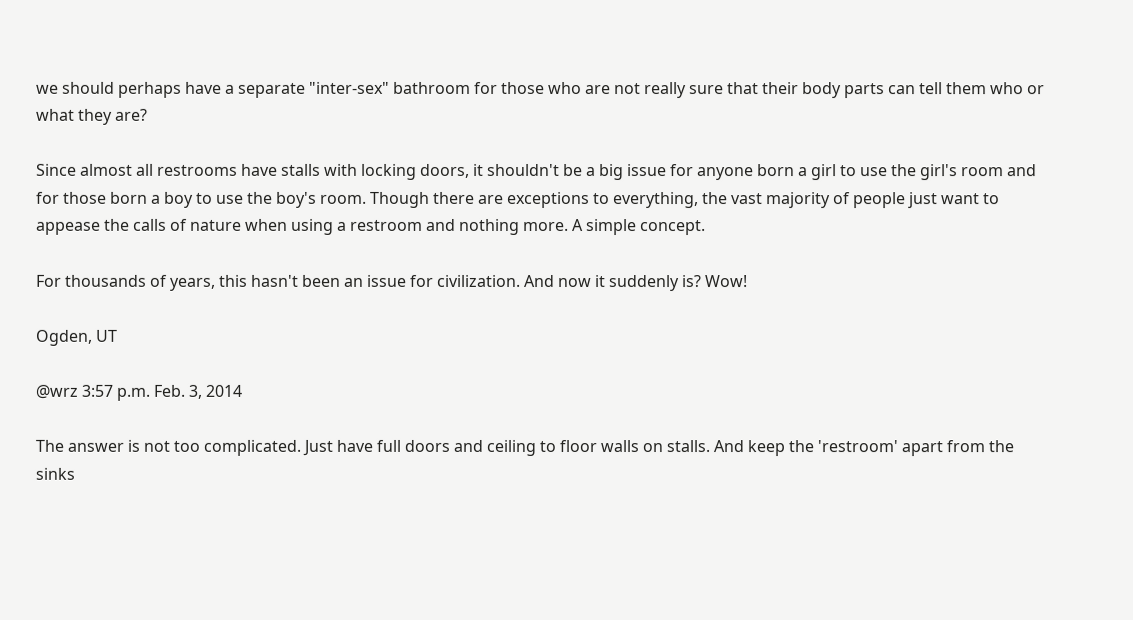we should perhaps have a separate "inter-sex" bathroom for those who are not really sure that their body parts can tell them who or what they are?

Since almost all restrooms have stalls with locking doors, it shouldn't be a big issue for anyone born a girl to use the girl's room and for those born a boy to use the boy's room. Though there are exceptions to everything, the vast majority of people just want to appease the calls of nature when using a restroom and nothing more. A simple concept.

For thousands of years, this hasn't been an issue for civilization. And now it suddenly is? Wow!

Ogden, UT

@wrz 3:57 p.m. Feb. 3, 2014

The answer is not too complicated. Just have full doors and ceiling to floor walls on stalls. And keep the 'restroom' apart from the sinks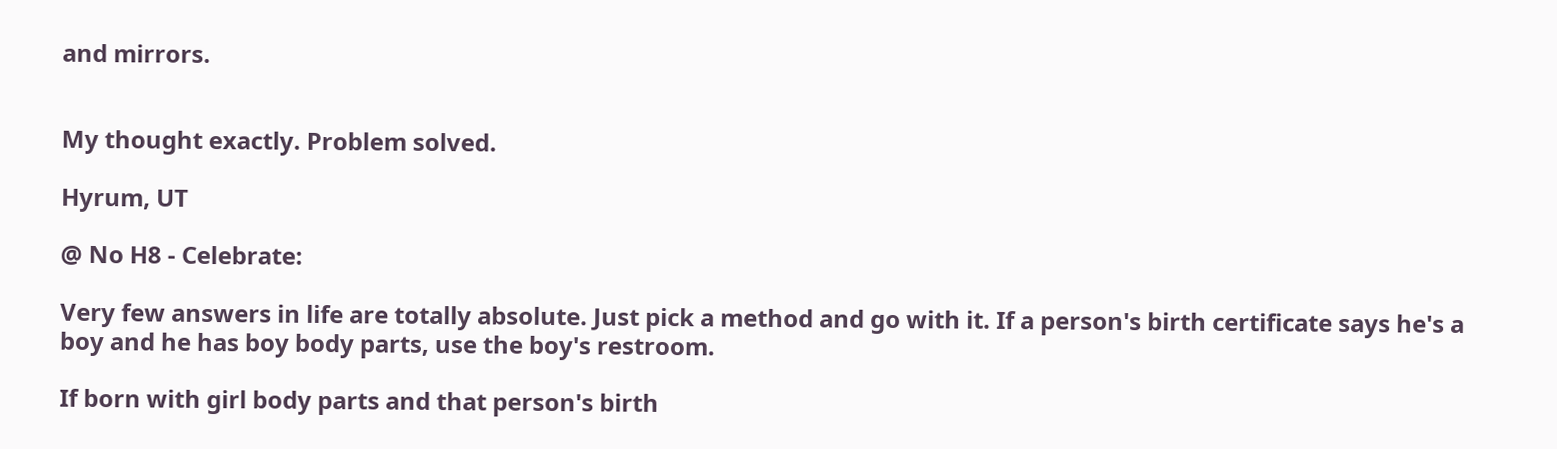and mirrors.


My thought exactly. Problem solved.

Hyrum, UT

@ No H8 - Celebrate:

Very few answers in life are totally absolute. Just pick a method and go with it. If a person's birth certificate says he's a boy and he has boy body parts, use the boy's restroom.

If born with girl body parts and that person's birth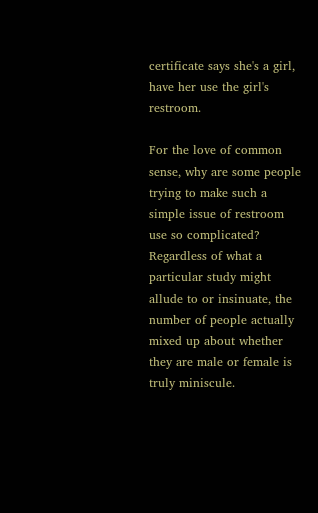certificate says she's a girl, have her use the girl's restroom.

For the love of common sense, why are some people trying to make such a simple issue of restroom use so complicated? Regardless of what a particular study might allude to or insinuate, the number of people actually mixed up about whether they are male or female is truly miniscule.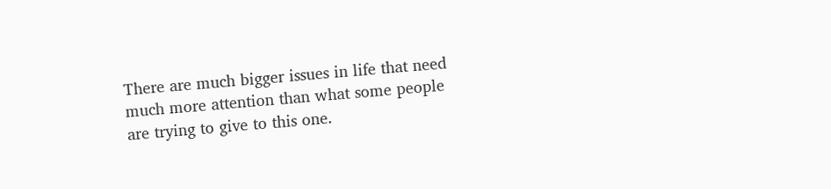There are much bigger issues in life that need much more attention than what some people are trying to give to this one.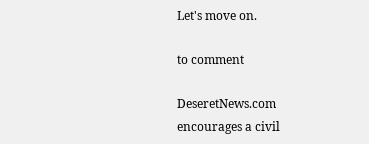Let's move on.

to comment

DeseretNews.com encourages a civil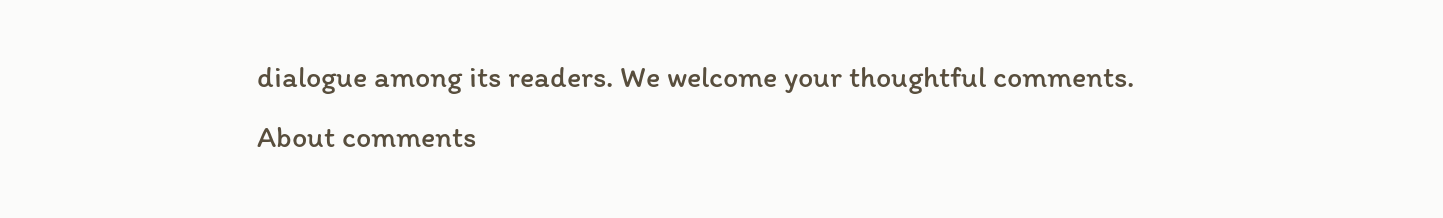dialogue among its readers. We welcome your thoughtful comments.
About comments